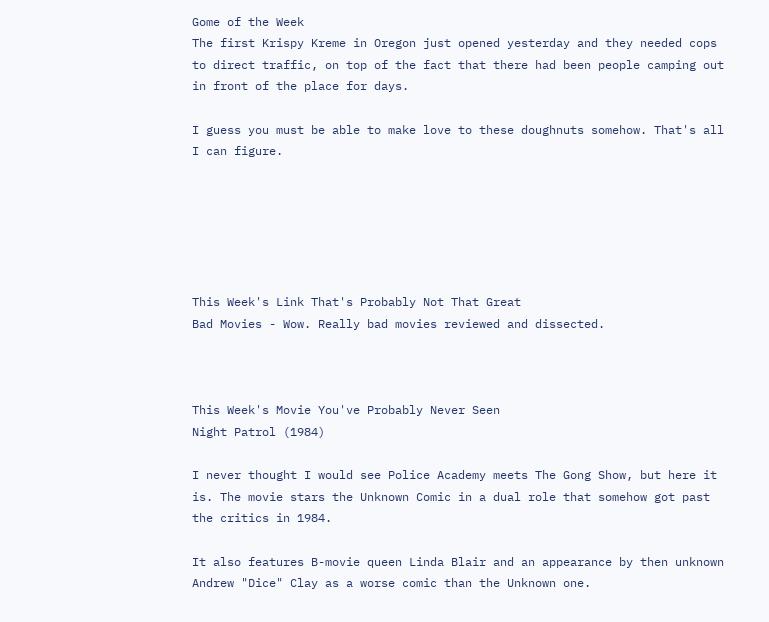Gome of the Week
The first Krispy Kreme in Oregon just opened yesterday and they needed cops to direct traffic, on top of the fact that there had been people camping out in front of the place for days.

I guess you must be able to make love to these doughnuts somehow. That's all I can figure.






This Week's Link That's Probably Not That Great
Bad Movies - Wow. Really bad movies reviewed and dissected.



This Week's Movie You've Probably Never Seen
Night Patrol (1984)

I never thought I would see Police Academy meets The Gong Show, but here it is. The movie stars the Unknown Comic in a dual role that somehow got past the critics in 1984.

It also features B-movie queen Linda Blair and an appearance by then unknown Andrew "Dice" Clay as a worse comic than the Unknown one.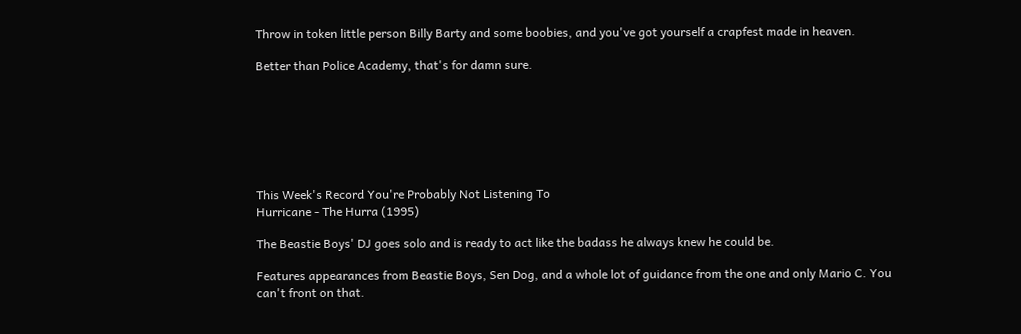Throw in token little person Billy Barty and some boobies, and you've got yourself a crapfest made in heaven.

Better than Police Academy, that's for damn sure.







This Week's Record You're Probably Not Listening To
Hurricane - The Hurra (1995)

The Beastie Boys' DJ goes solo and is ready to act like the badass he always knew he could be.

Features appearances from Beastie Boys, Sen Dog, and a whole lot of guidance from the one and only Mario C. You can't front on that.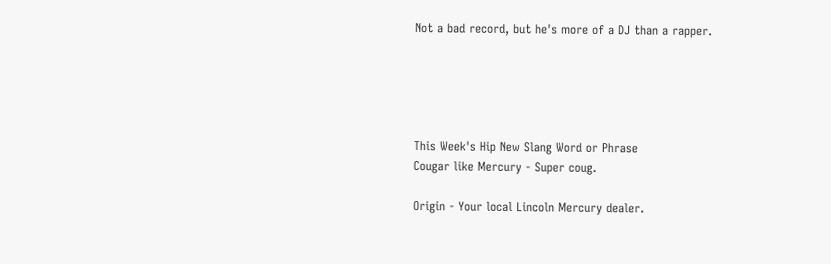Not a bad record, but he's more of a DJ than a rapper.





This Week's Hip New Slang Word or Phrase
Cougar like Mercury - Super coug.

Origin - Your local Lincoln Mercury dealer.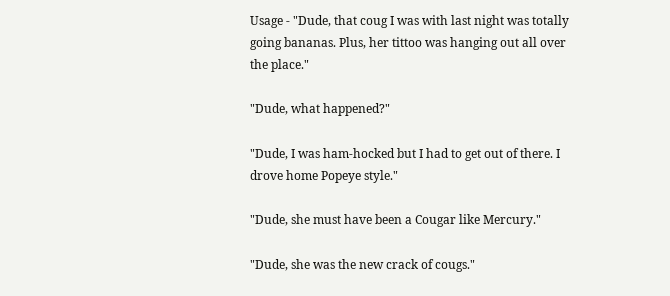Usage - "Dude, that coug I was with last night was totally going bananas. Plus, her tittoo was hanging out all over the place."

"Dude, what happened?"

"Dude, I was ham-hocked but I had to get out of there. I drove home Popeye style."

"Dude, she must have been a Cougar like Mercury."

"Dude, she was the new crack of cougs."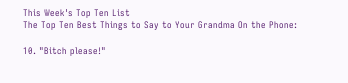This Week's Top Ten List
The Top Ten Best Things to Say to Your Grandma On the Phone:

10. "Bitch please!"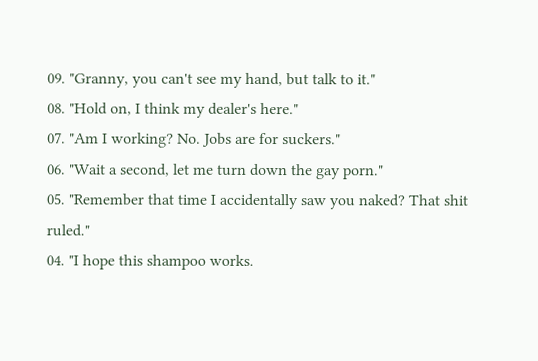09. "Granny, you can't see my hand, but talk to it."
08. "Hold on, I think my dealer's here."
07. "Am I working? No. Jobs are for suckers."
06. "Wait a second, let me turn down the gay porn."
05. "Remember that time I accidentally saw you naked? That shit ruled."
04. "I hope this shampoo works.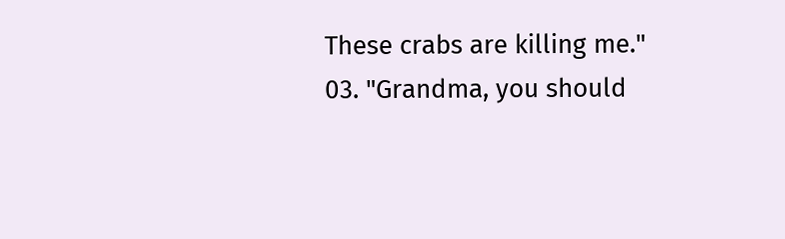These crabs are killing me."
03. "Grandma, you should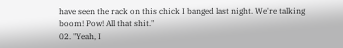have seen the rack on this chick I banged last night. We're talking boom! Pow! All that shit."
02. "Yeah, I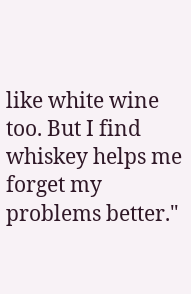like white wine too. But I find whiskey helps me forget my problems better."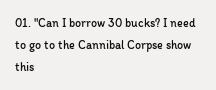01. "Can I borrow 30 bucks? I need to go to the Cannibal Corpse show this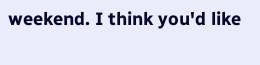weekend. I think you'd like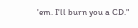'em. I'll burn you a CD."